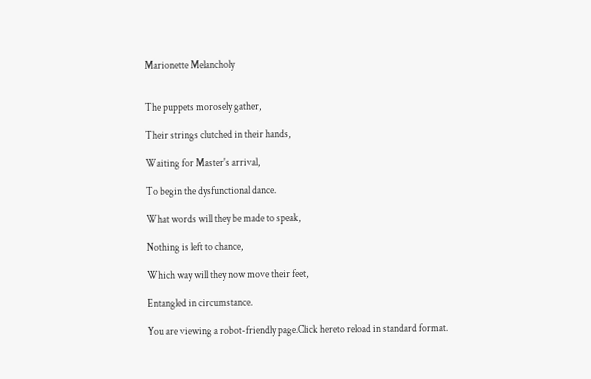Marionette Melancholy


The puppets morosely gather,

Their strings clutched in their hands,

Waiting for Master's arrival,

To begin the dysfunctional dance.

What words will they be made to speak,

Nothing is left to chance,

Which way will they now move their feet,

Entangled in circumstance.

You are viewing a robot-friendly page.Click hereto reload in standard format.